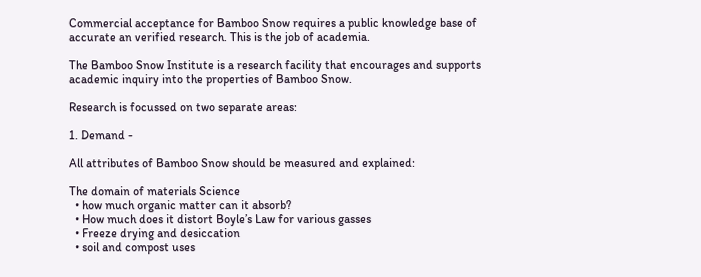Commercial acceptance for Bamboo Snow requires a public knowledge base of accurate an verified research. This is the job of academia.

The Bamboo Snow Institute is a research facility that encourages and supports academic inquiry into the properties of Bamboo Snow.

Research is focussed on two separate areas:

1. Demand -

All attributes of Bamboo Snow should be measured and explained:

The domain of materials Science
  • how much organic matter can it absorb?
  • How much does it distort Boyle’s Law for various gasses
  • Freeze drying and desiccation
  • soil and compost uses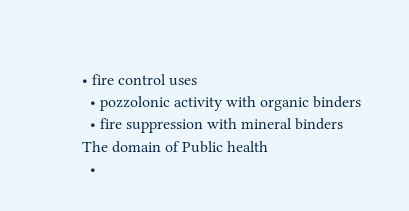• fire control uses
  • pozzolonic activity with organic binders
  • fire suppression with mineral binders
The domain of Public health
  •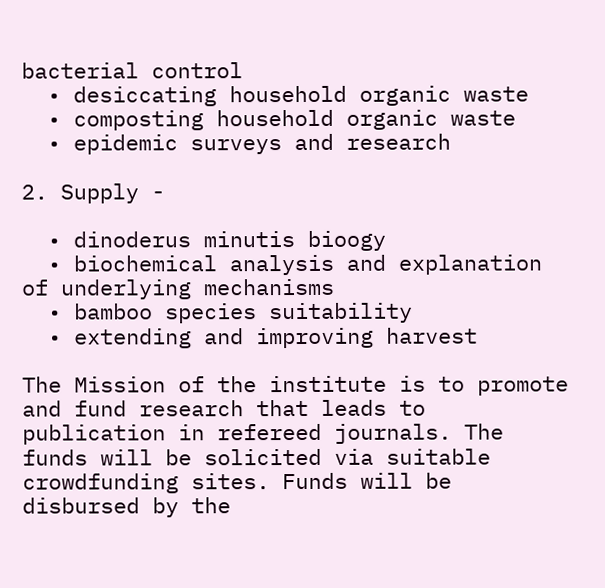bacterial control
  • desiccating household organic waste
  • composting household organic waste
  • epidemic surveys and research

2. Supply -

  • dinoderus minutis bioogy
  • biochemical analysis and explanation of underlying mechanisms
  • bamboo species suitability
  • extending and improving harvest

The Mission of the institute is to promote and fund research that leads to publication in refereed journals. The funds will be solicited via suitable crowdfunding sites. Funds will be disbursed by the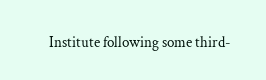Institute following some third-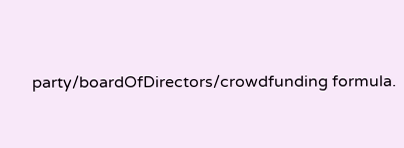party/boardOfDirectors/crowdfunding formula.